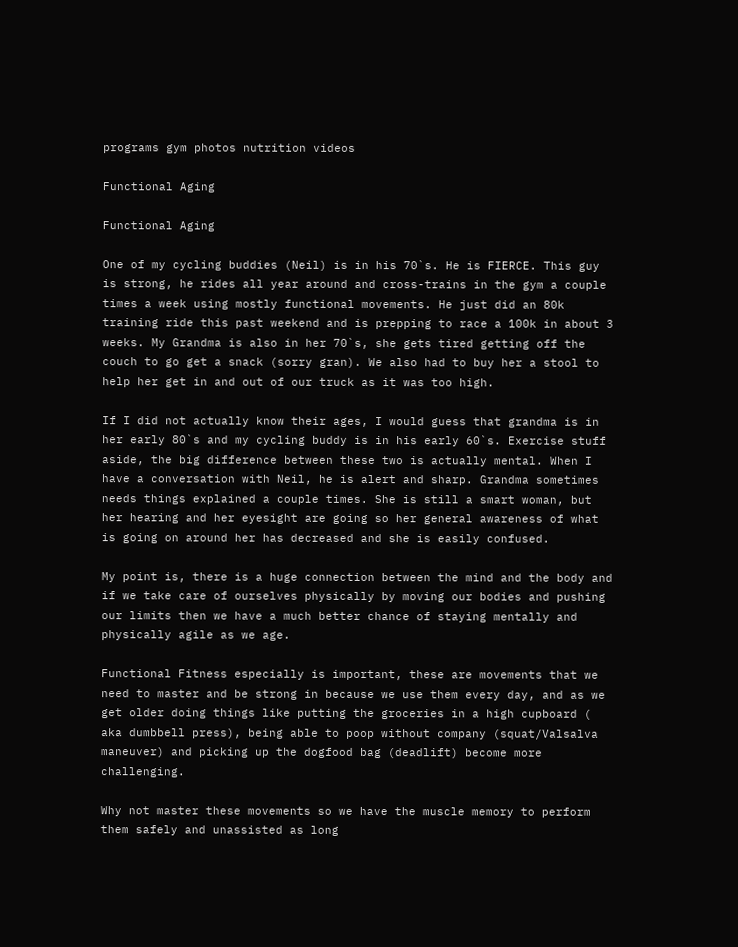programs gym photos nutrition videos

Functional Aging

Functional Aging

One of my cycling buddies (Neil) is in his 70`s. He is FIERCE. This guy is strong, he rides all year around and cross-trains in the gym a couple times a week using mostly functional movements. He just did an 80k training ride this past weekend and is prepping to race a 100k in about 3 weeks. My Grandma is also in her 70`s, she gets tired getting off the couch to go get a snack (sorry gran). We also had to buy her a stool to help her get in and out of our truck as it was too high.

If I did not actually know their ages, I would guess that grandma is in her early 80`s and my cycling buddy is in his early 60`s. Exercise stuff aside, the big difference between these two is actually mental. When I have a conversation with Neil, he is alert and sharp. Grandma sometimes needs things explained a couple times. She is still a smart woman, but her hearing and her eyesight are going so her general awareness of what is going on around her has decreased and she is easily confused.

My point is, there is a huge connection between the mind and the body and if we take care of ourselves physically by moving our bodies and pushing our limits then we have a much better chance of staying mentally and physically agile as we age.

Functional Fitness especially is important, these are movements that we need to master and be strong in because we use them every day, and as we get older doing things like putting the groceries in a high cupboard ( aka dumbbell press), being able to poop without company (squat/Valsalva maneuver) and picking up the dogfood bag (deadlift) become more challenging.

Why not master these movements so we have the muscle memory to perform them safely and unassisted as long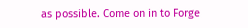as possible. Come on in to Forge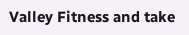Valley Fitness and take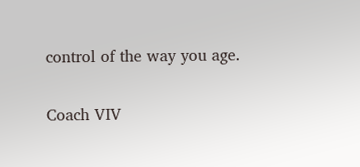control of the way you age.

Coach VIV